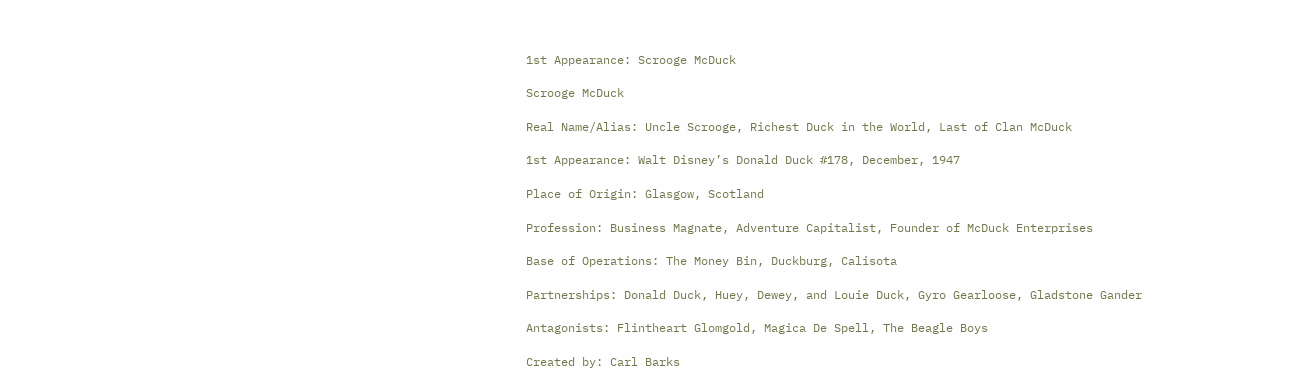1st Appearance: Scrooge McDuck

Scrooge McDuck

Real Name/Alias: Uncle Scrooge, Richest Duck in the World, Last of Clan McDuck

1st Appearance: Walt Disney’s Donald Duck #178, December, 1947

Place of Origin: Glasgow, Scotland

Profession: Business Magnate, Adventure Capitalist, Founder of McDuck Enterprises

Base of Operations: The Money Bin, Duckburg, Calisota

Partnerships: Donald Duck, Huey, Dewey, and Louie Duck, Gyro Gearloose, Gladstone Gander

Antagonists: Flintheart Glomgold, Magica De Spell, The Beagle Boys

Created by: Carl Barks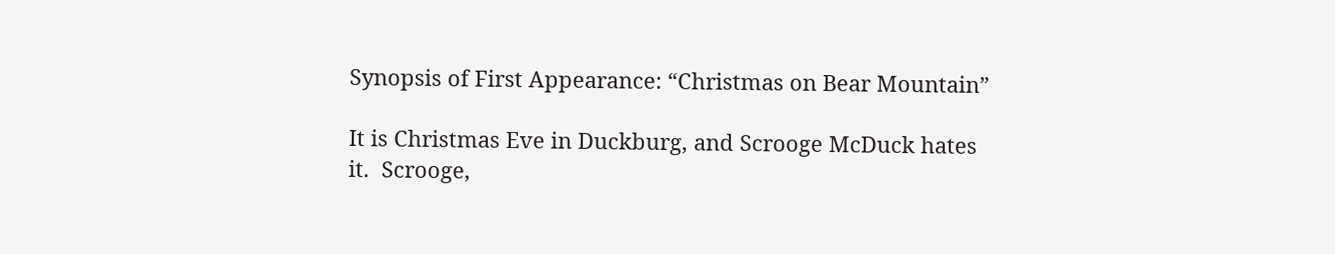Synopsis of First Appearance: “Christmas on Bear Mountain”

It is Christmas Eve in Duckburg, and Scrooge McDuck hates it.  Scrooge,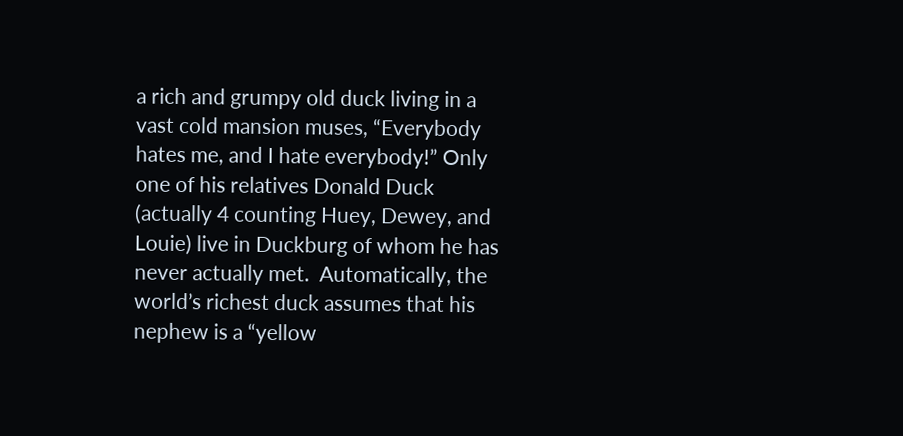a rich and grumpy old duck living in a vast cold mansion muses, “Everybody hates me, and I hate everybody!” Only one of his relatives Donald Duck (actually 4 counting Huey, Dewey, and Louie) live in Duckburg of whom he has never actually met.  Automatically, the world’s richest duck assumes that his nephew is a “yellow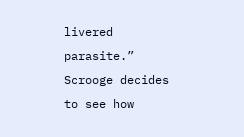livered parasite.” Scrooge decides to see how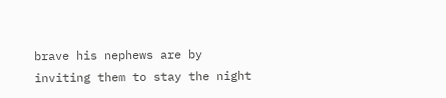brave his nephews are by inviting them to stay the night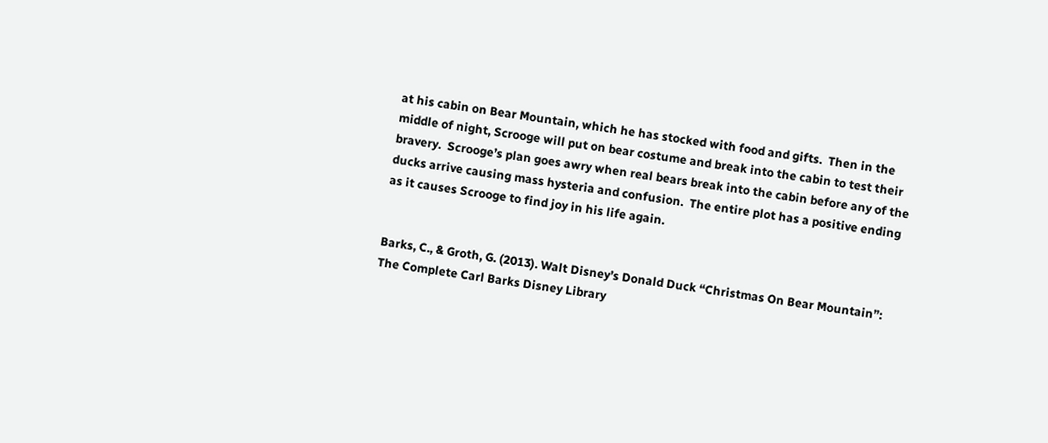at his cabin on Bear Mountain, which he has stocked with food and gifts.  Then in the middle of night, Scrooge will put on bear costume and break into the cabin to test their bravery.  Scrooge’s plan goes awry when real bears break into the cabin before any of the ducks arrive causing mass hysteria and confusion.  The entire plot has a positive ending as it causes Scrooge to find joy in his life again.


Barks, C., & Groth, G. (2013). Walt Disney’s Donald Duck “Christmas On Bear Mountain”: The Complete Carl Barks Disney Library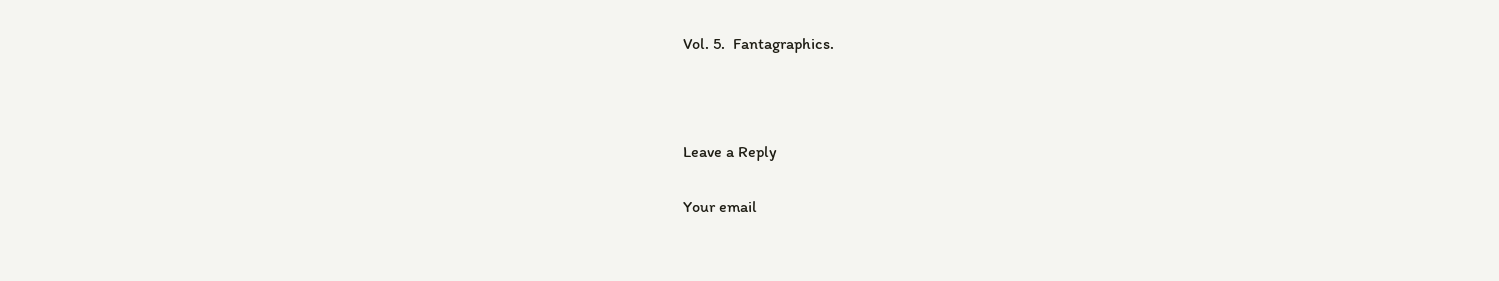Vol. 5.  Fantagraphics.



Leave a Reply

Your email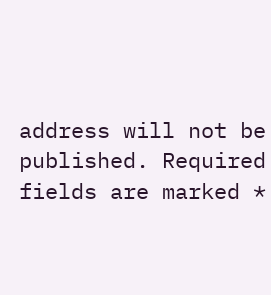address will not be published. Required fields are marked *